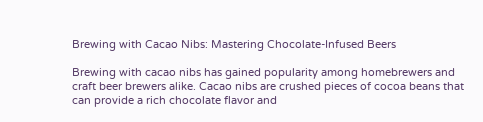Brewing with Cacao Nibs: Mastering Chocolate-Infused Beers

Brewing with cacao nibs has gained popularity among homebrewers and craft beer brewers alike. Cacao nibs are crushed pieces of cocoa beans that can provide a rich chocolate flavor and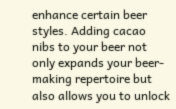enhance certain beer styles. Adding cacao nibs to your beer not only expands your beer-making repertoire but also allows you to unlock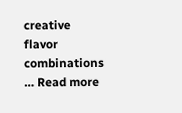creative flavor combinations … Read more